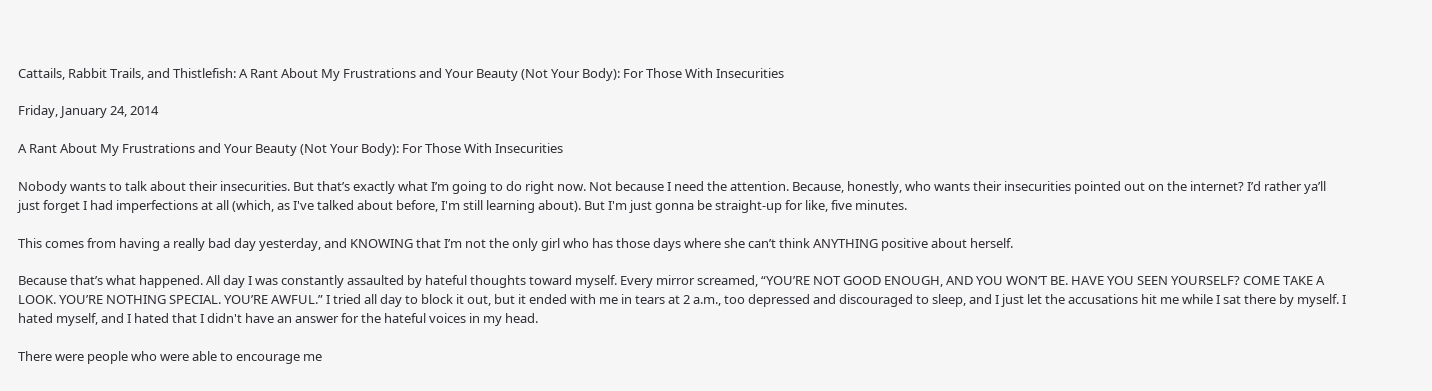Cattails, Rabbit Trails, and Thistlefish: A Rant About My Frustrations and Your Beauty (Not Your Body): For Those With Insecurities

Friday, January 24, 2014

A Rant About My Frustrations and Your Beauty (Not Your Body): For Those With Insecurities

Nobody wants to talk about their insecurities. But that’s exactly what I’m going to do right now. Not because I need the attention. Because, honestly, who wants their insecurities pointed out on the internet? I’d rather ya’ll just forget I had imperfections at all (which, as I've talked about before, I'm still learning about). But I'm just gonna be straight-up for like, five minutes.

This comes from having a really bad day yesterday, and KNOWING that I’m not the only girl who has those days where she can’t think ANYTHING positive about herself.

Because that’s what happened. All day I was constantly assaulted by hateful thoughts toward myself. Every mirror screamed, “YOU’RE NOT GOOD ENOUGH, AND YOU WON’T BE. HAVE YOU SEEN YOURSELF? COME TAKE A LOOK. YOU’RE NOTHING SPECIAL. YOU’RE AWFUL.” I tried all day to block it out, but it ended with me in tears at 2 a.m., too depressed and discouraged to sleep, and I just let the accusations hit me while I sat there by myself. I hated myself, and I hated that I didn't have an answer for the hateful voices in my head.

There were people who were able to encourage me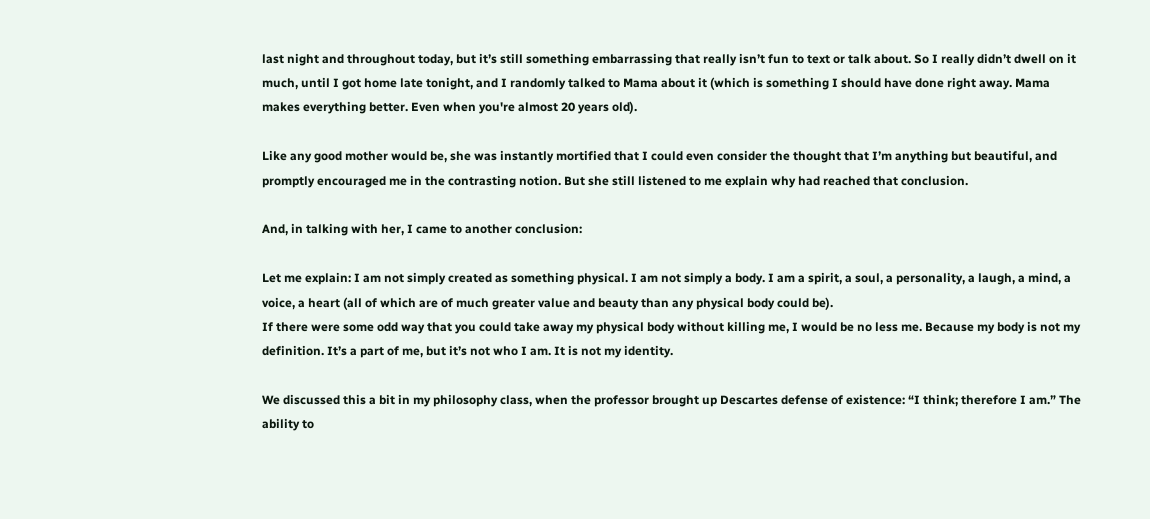last night and throughout today, but it’s still something embarrassing that really isn’t fun to text or talk about. So I really didn’t dwell on it much, until I got home late tonight, and I randomly talked to Mama about it (which is something I should have done right away. Mama makes everything better. Even when you're almost 20 years old).

Like any good mother would be, she was instantly mortified that I could even consider the thought that I’m anything but beautiful, and promptly encouraged me in the contrasting notion. But she still listened to me explain why had reached that conclusion.

And, in talking with her, I came to another conclusion:

Let me explain: I am not simply created as something physical. I am not simply a body. I am a spirit, a soul, a personality, a laugh, a mind, a voice, a heart (all of which are of much greater value and beauty than any physical body could be).
If there were some odd way that you could take away my physical body without killing me, I would be no less me. Because my body is not my definition. It’s a part of me, but it’s not who I am. It is not my identity.

We discussed this a bit in my philosophy class, when the professor brought up Descartes defense of existence: “I think; therefore I am.” The ability to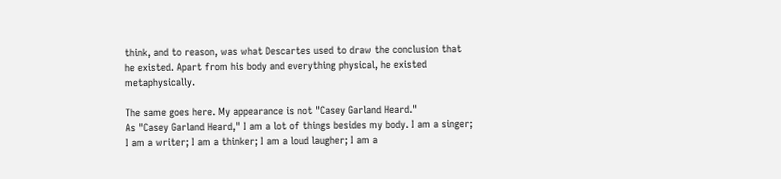think, and to reason, was what Descartes used to draw the conclusion that he existed. Apart from his body and everything physical, he existed metaphysically.

The same goes here. My appearance is not "Casey Garland Heard."
As "Casey Garland Heard," I am a lot of things besides my body. I am a singer; I am a writer; I am a thinker; I am a loud laugher; I am a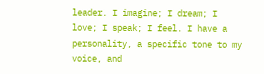leader. I imagine; I dream; I love; I speak; I feel. I have a personality, a specific tone to my voice, and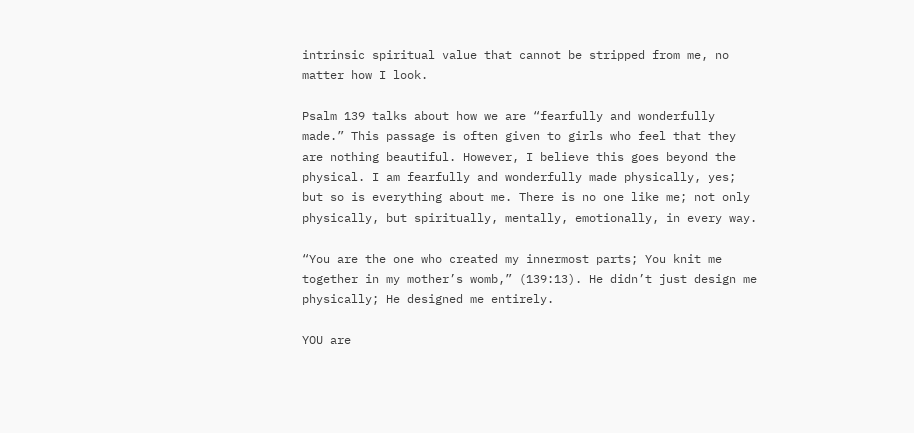intrinsic spiritual value that cannot be stripped from me, no matter how I look.

Psalm 139 talks about how we are “fearfully and wonderfully made.” This passage is often given to girls who feel that they are nothing beautiful. However, I believe this goes beyond the physical. I am fearfully and wonderfully made physically, yes; but so is everything about me. There is no one like me; not only physically, but spiritually, mentally, emotionally, in every way.

“You are the one who created my innermost parts; You knit me together in my mother’s womb,” (139:13). He didn’t just design me physically; He designed me entirely.

YOU are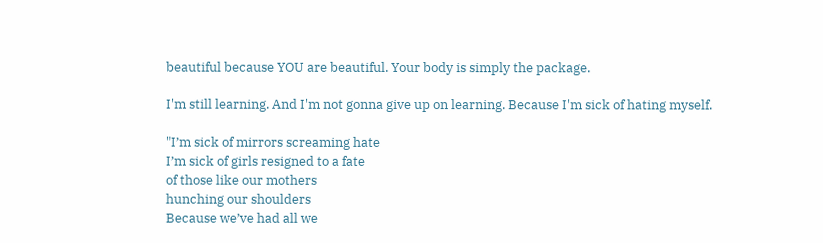beautiful because YOU are beautiful. Your body is simply the package.

I'm still learning. And I'm not gonna give up on learning. Because I'm sick of hating myself.

"I’m sick of mirrors screaming hate
I’m sick of girls resigned to a fate
of those like our mothers
hunching our shoulders
Because we’ve had all we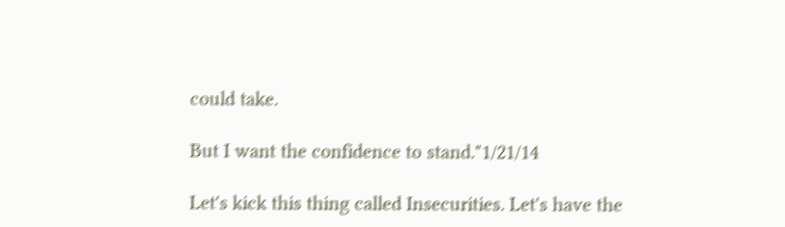could take.

But I want the confidence to stand."1/21/14

Let's kick this thing called Insecurities. Let's have the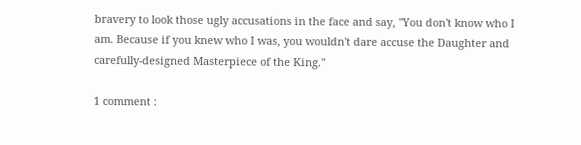bravery to look those ugly accusations in the face and say, "You don't know who I am. Because if you knew who I was, you wouldn't dare accuse the Daughter and carefully-designed Masterpiece of the King."

1 comment :